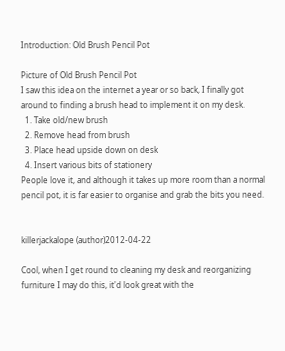Introduction: Old Brush Pencil Pot

Picture of Old Brush Pencil Pot
I saw this idea on the internet a year or so back, I finally got around to finding a brush head to implement it on my desk.
  1. Take old/new brush
  2. Remove head from brush
  3. Place head upside down on desk
  4. Insert various bits of stationery
People love it, and although it takes up more room than a normal pencil pot, it is far easier to organise and grab the bits you need.


killerjackalope (author)2012-04-22

Cool, when I get round to cleaning my desk and reorganizing furniture I may do this, it'd look great with the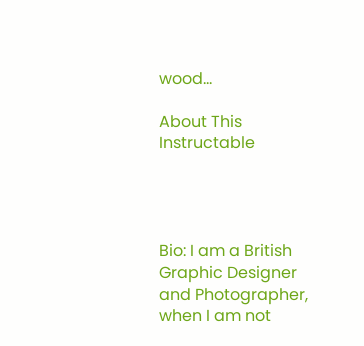wood...

About This Instructable




Bio: I am a British Graphic Designer and Photographer, when I am not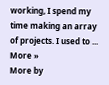working, I spend my time making an array of projects. I used to ... More »
More by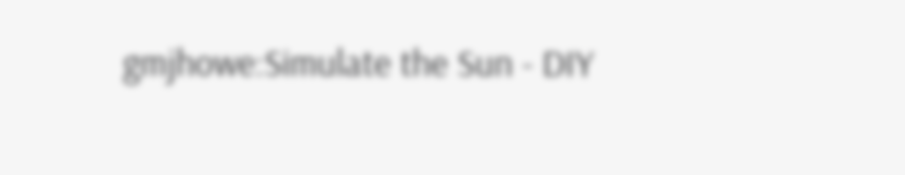gmjhowe:Simulate the Sun - DIY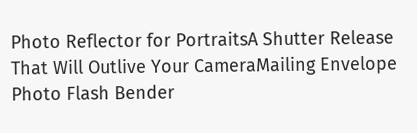Photo Reflector for PortraitsA Shutter Release That Will Outlive Your CameraMailing Envelope Photo Flash Bender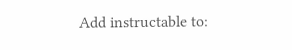Add instructable to: